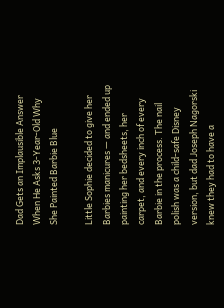Dad Gets an Implausible Answer When He Asks 3-Year-Old Why She Painted Barbie Blue

Little Sophie decided to give her Barbies manicures — and ended up painting her bedsheets, her carpet, and every inch of every Barbie in the process. The nail polish was a child-safe Disney version, but dad Joseph Nagorski knew they had to have a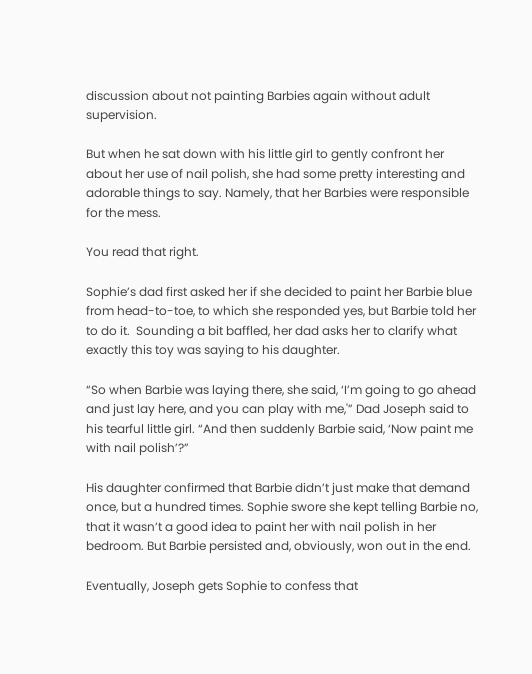discussion about not painting Barbies again without adult supervision.

But when he sat down with his little girl to gently confront her about her use of nail polish, she had some pretty interesting and adorable things to say. Namely, that her Barbies were responsible for the mess.

You read that right.

Sophie’s dad first asked her if she decided to paint her Barbie blue from head-to-toe, to which she responded yes, but Barbie told her to do it.  Sounding a bit baffled, her dad asks her to clarify what exactly this toy was saying to his daughter.

“So when Barbie was laying there, she said, ‘I’m going to go ahead and just lay here, and you can play with me,'” Dad Joseph said to his tearful little girl. “And then suddenly Barbie said, ‘Now paint me with nail polish’?”

His daughter confirmed that Barbie didn’t just make that demand once, but a hundred times. Sophie swore she kept telling Barbie no, that it wasn’t a good idea to paint her with nail polish in her bedroom. But Barbie persisted and, obviously, won out in the end.

Eventually, Joseph gets Sophie to confess that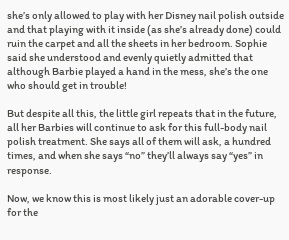she’s only allowed to play with her Disney nail polish outside and that playing with it inside (as she’s already done) could ruin the carpet and all the sheets in her bedroom. Sophie said she understood and evenly quietly admitted that although Barbie played a hand in the mess, she’s the one who should get in trouble!

But despite all this, the little girl repeats that in the future, all her Barbies will continue to ask for this full-body nail polish treatment. She says all of them will ask, a hundred times, and when she says “no” they’ll always say “yes” in response.

Now, we know this is most likely just an adorable cover-up for the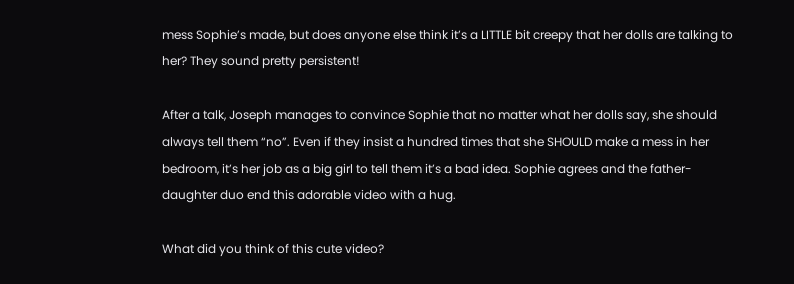mess Sophie’s made, but does anyone else think it’s a LITTLE bit creepy that her dolls are talking to her? They sound pretty persistent!

After a talk, Joseph manages to convince Sophie that no matter what her dolls say, she should always tell them “no”. Even if they insist a hundred times that she SHOULD make a mess in her bedroom, it’s her job as a big girl to tell them it’s a bad idea. Sophie agrees and the father-daughter duo end this adorable video with a hug.

What did you think of this cute video?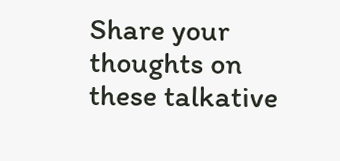Share your thoughts on these talkative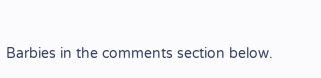Barbies in the comments section below.